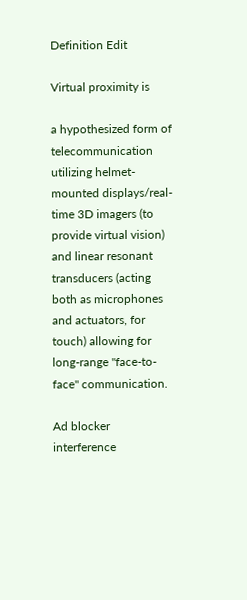Definition Edit

Virtual proximity is

a hypothesized form of telecommunication utilizing helmet-mounted displays/real-time 3D imagers (to provide virtual vision) and linear resonant transducers (acting both as microphones and actuators, for touch) allowing for long-range "face-to-face" communication.

Ad blocker interference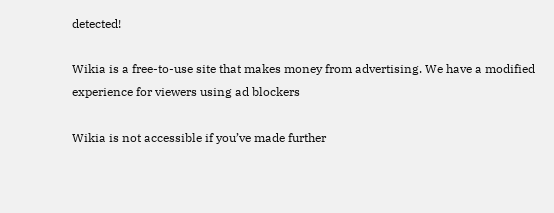detected!

Wikia is a free-to-use site that makes money from advertising. We have a modified experience for viewers using ad blockers

Wikia is not accessible if you’ve made further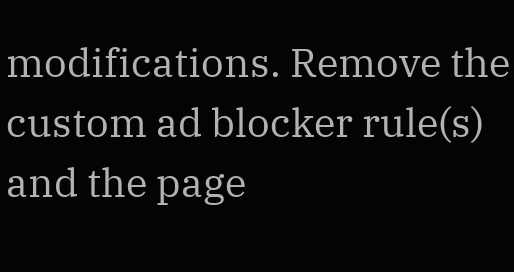modifications. Remove the custom ad blocker rule(s) and the page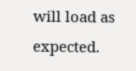will load as expected.